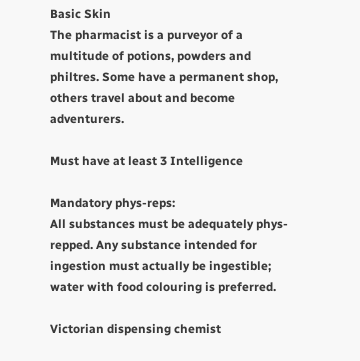Basic Skin
The pharmacist is a purveyor of a multitude of potions, powders and philtres. Some have a permanent shop, others travel about and become adventurers.

Must have at least 3 Intelligence

Mandatory phys-reps:
All substances must be adequately phys-repped. Any substance intended for ingestion must actually be ingestible; water with food colouring is preferred.

Victorian dispensing chemist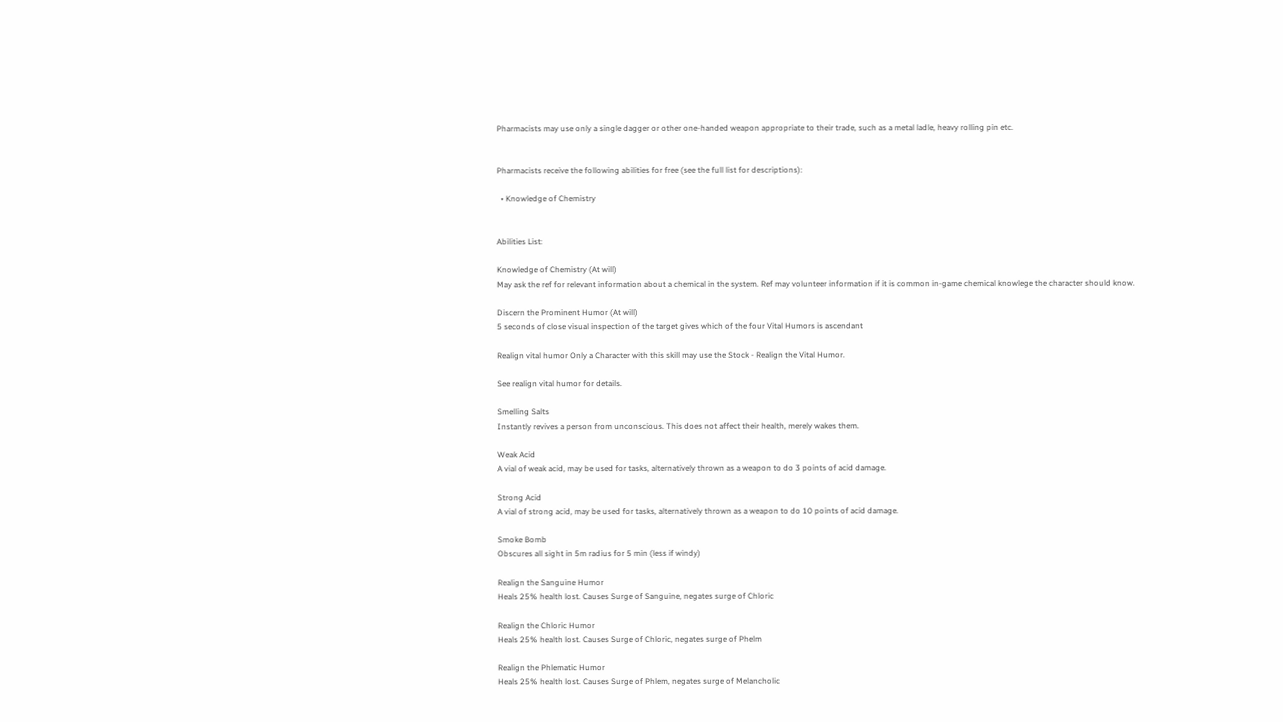Pharmacists may use only a single dagger or other one-handed weapon appropriate to their trade, such as a metal ladle, heavy rolling pin etc.


Pharmacists receive the following abilities for free (see the full list for descriptions):

  • Knowledge of Chemistry


Abilities List:

Knowledge of Chemistry (At will)
May ask the ref for relevant information about a chemical in the system. Ref may volunteer information if it is common in-game chemical knowlege the character should know.

Discern the Prominent Humor (At will)
5 seconds of close visual inspection of the target gives which of the four Vital Humors is ascendant

Realign vital humor Only a Character with this skill may use the Stock - Realign the Vital Humor.

See realign vital humor for details.

Smelling Salts
Instantly revives a person from unconscious. This does not affect their health, merely wakes them.

Weak Acid
A vial of weak acid, may be used for tasks, alternatively thrown as a weapon to do 3 points of acid damage.

Strong Acid
A vial of strong acid, may be used for tasks, alternatively thrown as a weapon to do 10 points of acid damage.

Smoke Bomb
Obscures all sight in 5m radius for 5 min (less if windy)

Realign the Sanguine Humor
Heals 25% health lost. Causes Surge of Sanguine, negates surge of Chloric

Realign the Chloric Humor
Heals 25% health lost. Causes Surge of Chloric, negates surge of Phelm

Realign the Phlematic Humor
Heals 25% health lost. Causes Surge of Phlem, negates surge of Melancholic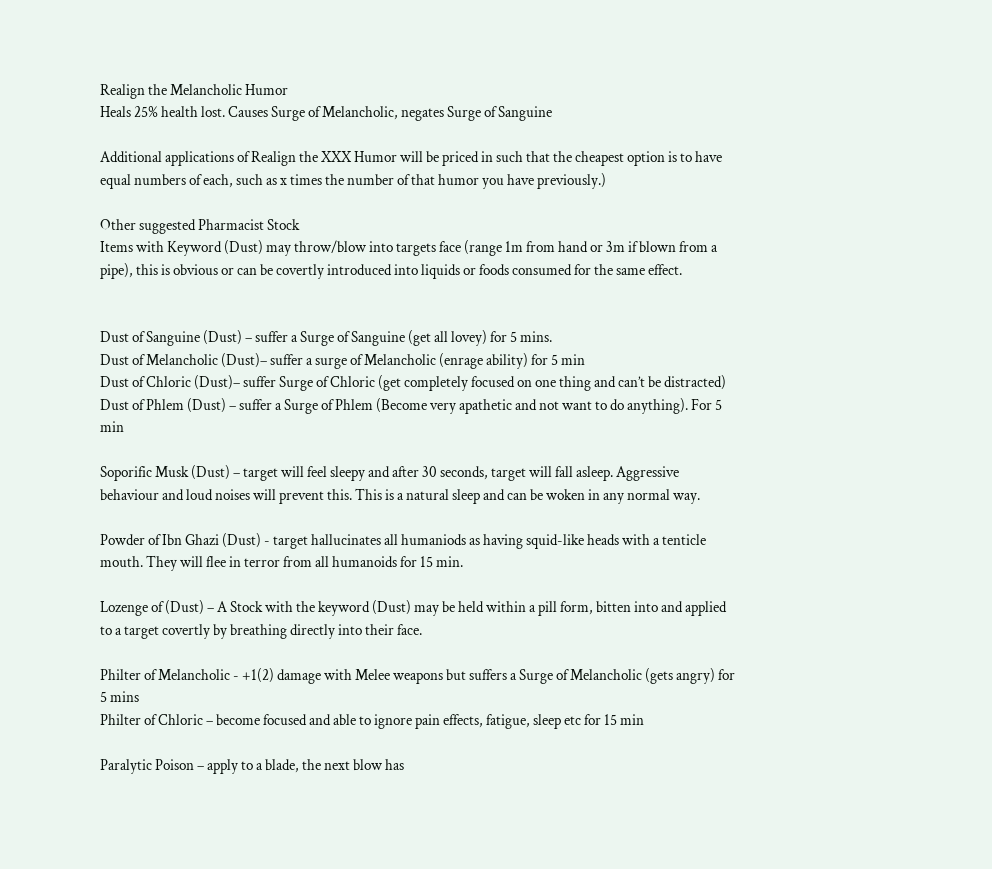Realign the Melancholic Humor
Heals 25% health lost. Causes Surge of Melancholic, negates Surge of Sanguine

Additional applications of Realign the XXX Humor will be priced in such that the cheapest option is to have equal numbers of each, such as x times the number of that humor you have previously.)

Other suggested Pharmacist Stock
Items with Keyword (Dust) may throw/blow into targets face (range 1m from hand or 3m if blown from a pipe), this is obvious or can be covertly introduced into liquids or foods consumed for the same effect.


Dust of Sanguine (Dust) – suffer a Surge of Sanguine (get all lovey) for 5 mins.
Dust of Melancholic (Dust)– suffer a surge of Melancholic (enrage ability) for 5 min
Dust of Chloric (Dust)– suffer Surge of Chloric (get completely focused on one thing and can’t be distracted)
Dust of Phlem (Dust) – suffer a Surge of Phlem (Become very apathetic and not want to do anything). For 5 min

Soporific Musk (Dust) – target will feel sleepy and after 30 seconds, target will fall asleep. Aggressive behaviour and loud noises will prevent this. This is a natural sleep and can be woken in any normal way.

Powder of Ibn Ghazi (Dust) - target hallucinates all humaniods as having squid-like heads with a tenticle mouth. They will flee in terror from all humanoids for 15 min.

Lozenge of (Dust) – A Stock with the keyword (Dust) may be held within a pill form, bitten into and applied to a target covertly by breathing directly into their face.

Philter of Melancholic - +1(2) damage with Melee weapons but suffers a Surge of Melancholic (gets angry) for 5 mins
Philter of Chloric – become focused and able to ignore pain effects, fatigue, sleep etc for 15 min

Paralytic Poison – apply to a blade, the next blow has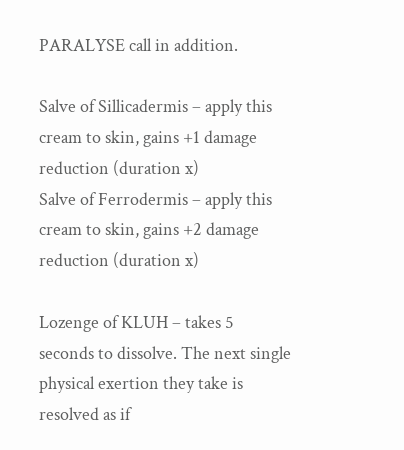PARALYSE call in addition.

Salve of Sillicadermis – apply this cream to skin, gains +1 damage reduction (duration x)
Salve of Ferrodermis – apply this cream to skin, gains +2 damage reduction (duration x)

Lozenge of KLUH – takes 5 seconds to dissolve. The next single physical exertion they take is resolved as if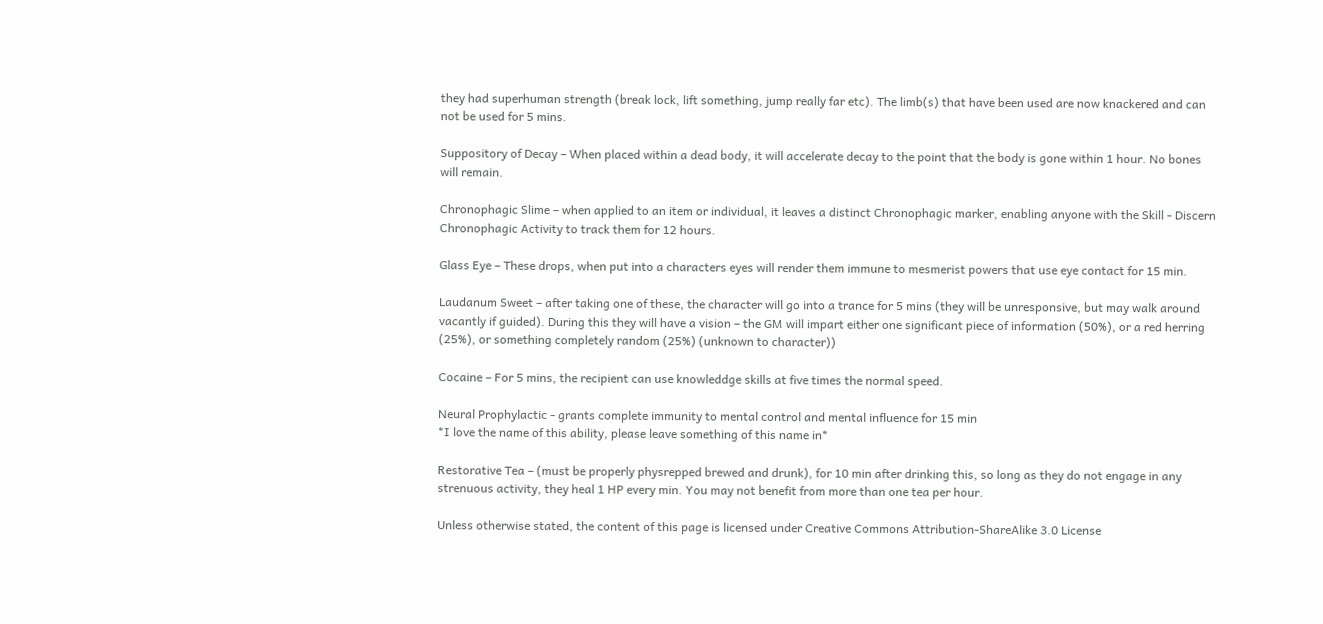they had superhuman strength (break lock, lift something, jump really far etc). The limb(s) that have been used are now knackered and can not be used for 5 mins.

Suppository of Decay – When placed within a dead body, it will accelerate decay to the point that the body is gone within 1 hour. No bones will remain.

Chronophagic Slime – when applied to an item or individual, it leaves a distinct Chronophagic marker, enabling anyone with the Skill - Discern Chronophagic Activity to track them for 12 hours.

Glass Eye – These drops, when put into a characters eyes will render them immune to mesmerist powers that use eye contact for 15 min.

Laudanum Sweet – after taking one of these, the character will go into a trance for 5 mins (they will be unresponsive, but may walk around vacantly if guided). During this they will have a vision – the GM will impart either one significant piece of information (50%), or a red herring (25%), or something completely random (25%) (unknown to character))

Cocaine – For 5 mins, the recipient can use knowleddge skills at five times the normal speed.

Neural Prophylactic - grants complete immunity to mental control and mental influence for 15 min
*I love the name of this ability, please leave something of this name in*

Restorative Tea – (must be properly physrepped brewed and drunk), for 10 min after drinking this, so long as they do not engage in any strenuous activity, they heal 1 HP every min. You may not benefit from more than one tea per hour.

Unless otherwise stated, the content of this page is licensed under Creative Commons Attribution-ShareAlike 3.0 License